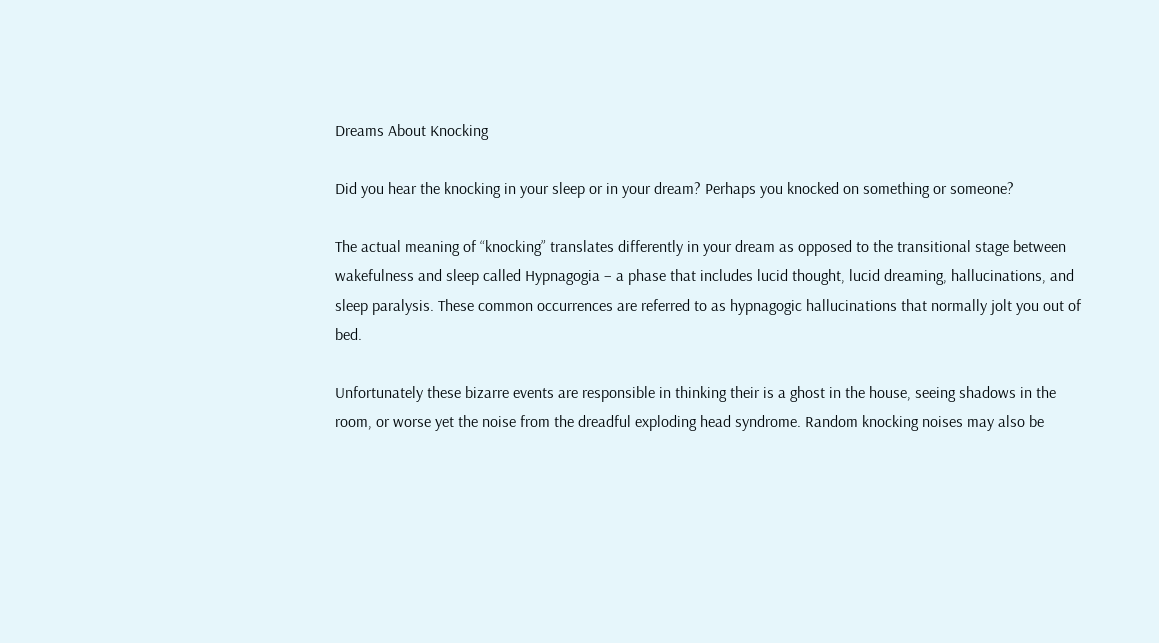Dreams About Knocking

Did you hear the knocking in your sleep or in your dream? Perhaps you knocked on something or someone?

The actual meaning of “knocking” translates differently in your dream as opposed to the transitional stage between wakefulness and sleep called Hypnagogia – a phase that includes lucid thought, lucid dreaming, hallucinations, and sleep paralysis. These common occurrences are referred to as hypnagogic hallucinations that normally jolt you out of bed.

Unfortunately these bizarre events are responsible in thinking their is a ghost in the house, seeing shadows in the room, or worse yet the noise from the dreadful exploding head syndrome. Random knocking noises may also be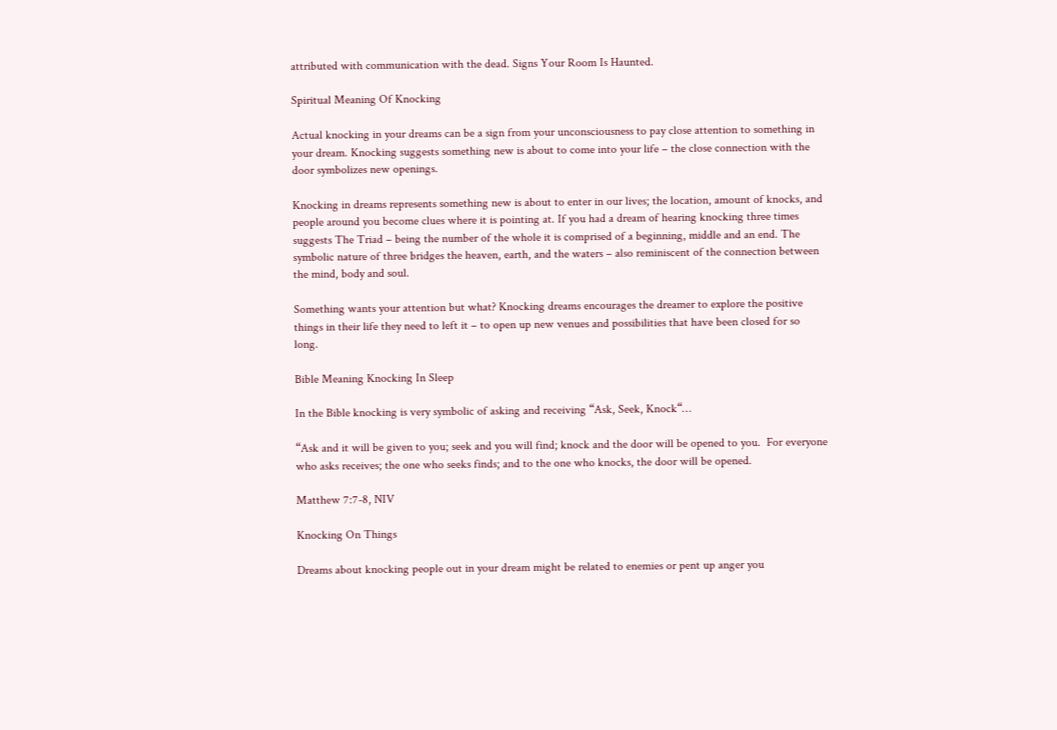attributed with communication with the dead. Signs Your Room Is Haunted.

Spiritual Meaning Of Knocking

Actual knocking in your dreams can be a sign from your unconsciousness to pay close attention to something in your dream. Knocking suggests something new is about to come into your life – the close connection with the door symbolizes new openings.

Knocking in dreams represents something new is about to enter in our lives; the location, amount of knocks, and people around you become clues where it is pointing at. If you had a dream of hearing knocking three times suggests The Triad – being the number of the whole it is comprised of a beginning, middle and an end. The symbolic nature of three bridges the heaven, earth, and the waters – also reminiscent of the connection between the mind, body and soul.

Something wants your attention but what? Knocking dreams encourages the dreamer to explore the positive things in their life they need to left it – to open up new venues and possibilities that have been closed for so long.

Bible Meaning Knocking In Sleep

In the Bible knocking is very symbolic of asking and receiving “Ask, Seek, Knock“…

“Ask and it will be given to you; seek and you will find; knock and the door will be opened to you.  For everyone who asks receives; the one who seeks finds; and to the one who knocks, the door will be opened.

Matthew 7:7-8, NIV

Knocking On Things

Dreams about knocking people out in your dream might be related to enemies or pent up anger you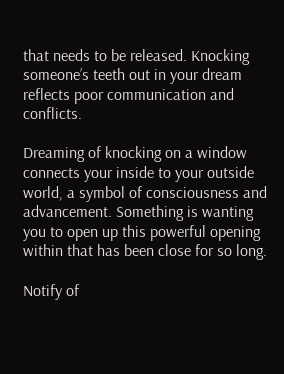that needs to be released. Knocking someone’s teeth out in your dream reflects poor communication and conflicts.

Dreaming of knocking on a window connects your inside to your outside world, a symbol of consciousness and advancement. Something is wanting you to open up this powerful opening within that has been close for so long.

Notify of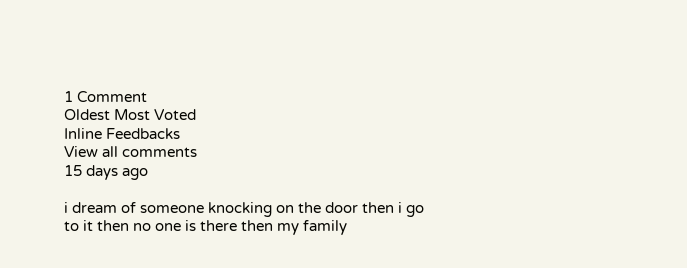1 Comment
Oldest Most Voted
Inline Feedbacks
View all comments
15 days ago

i dream of someone knocking on the door then i go to it then no one is there then my family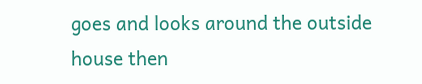goes and looks around the outside house then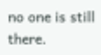no one is still there.